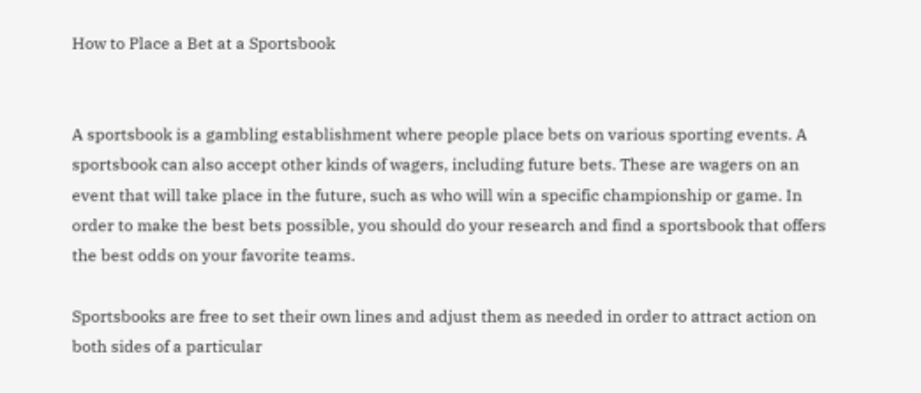How to Place a Bet at a Sportsbook


A sportsbook is a gambling establishment where people place bets on various sporting events. A sportsbook can also accept other kinds of wagers, including future bets. These are wagers on an event that will take place in the future, such as who will win a specific championship or game. In order to make the best bets possible, you should do your research and find a sportsbook that offers the best odds on your favorite teams.

Sportsbooks are free to set their own lines and adjust them as needed in order to attract action on both sides of a particular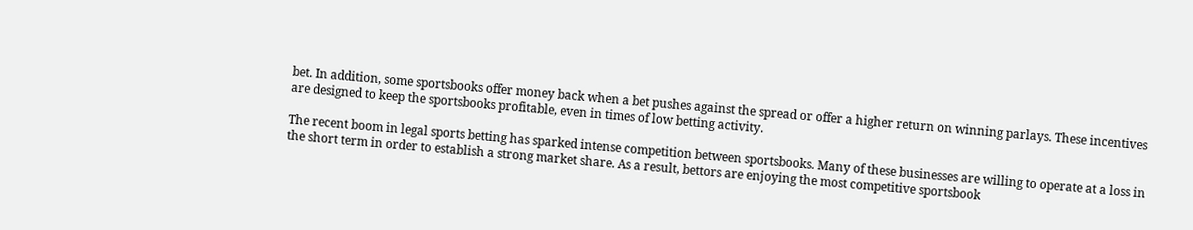bet. In addition, some sportsbooks offer money back when a bet pushes against the spread or offer a higher return on winning parlays. These incentives are designed to keep the sportsbooks profitable, even in times of low betting activity.

The recent boom in legal sports betting has sparked intense competition between sportsbooks. Many of these businesses are willing to operate at a loss in the short term in order to establish a strong market share. As a result, bettors are enjoying the most competitive sportsbook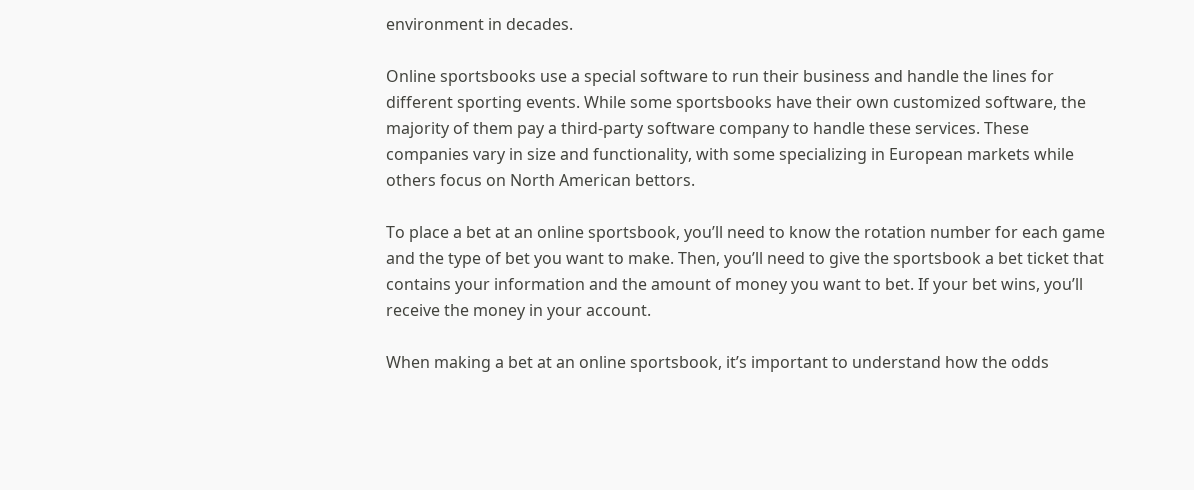environment in decades.

Online sportsbooks use a special software to run their business and handle the lines for different sporting events. While some sportsbooks have their own customized software, the majority of them pay a third-party software company to handle these services. These companies vary in size and functionality, with some specializing in European markets while others focus on North American bettors.

To place a bet at an online sportsbook, you’ll need to know the rotation number for each game and the type of bet you want to make. Then, you’ll need to give the sportsbook a bet ticket that contains your information and the amount of money you want to bet. If your bet wins, you’ll receive the money in your account.

When making a bet at an online sportsbook, it’s important to understand how the odds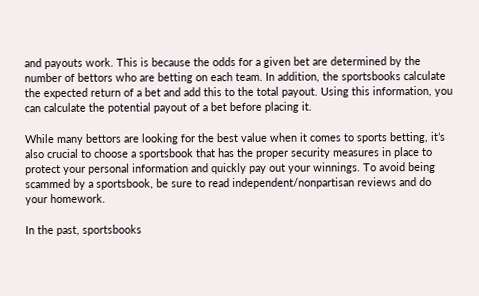and payouts work. This is because the odds for a given bet are determined by the number of bettors who are betting on each team. In addition, the sportsbooks calculate the expected return of a bet and add this to the total payout. Using this information, you can calculate the potential payout of a bet before placing it.

While many bettors are looking for the best value when it comes to sports betting, it’s also crucial to choose a sportsbook that has the proper security measures in place to protect your personal information and quickly pay out your winnings. To avoid being scammed by a sportsbook, be sure to read independent/nonpartisan reviews and do your homework.

In the past, sportsbooks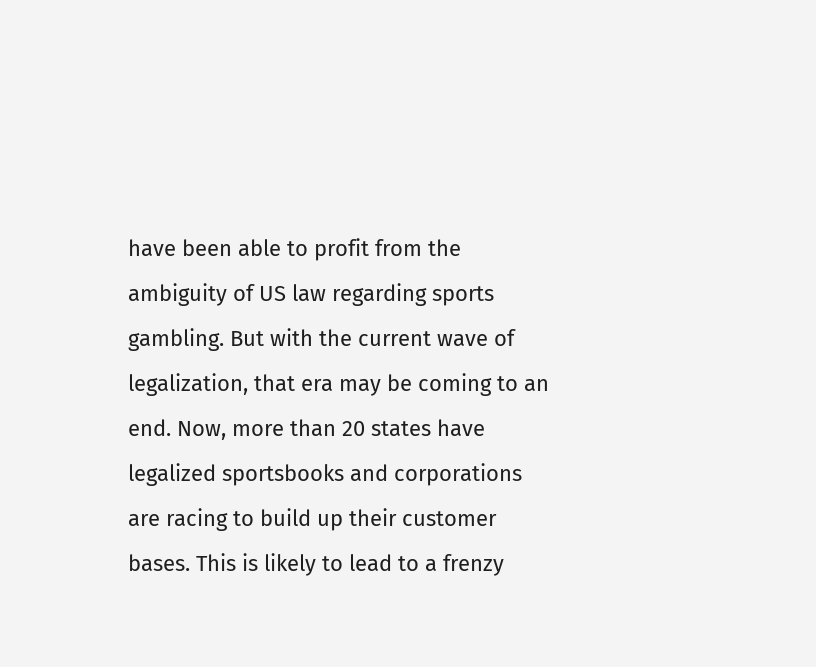have been able to profit from the ambiguity of US law regarding sports gambling. But with the current wave of legalization, that era may be coming to an end. Now, more than 20 states have legalized sportsbooks and corporations are racing to build up their customer bases. This is likely to lead to a frenzy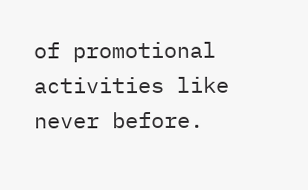of promotional activities like never before.